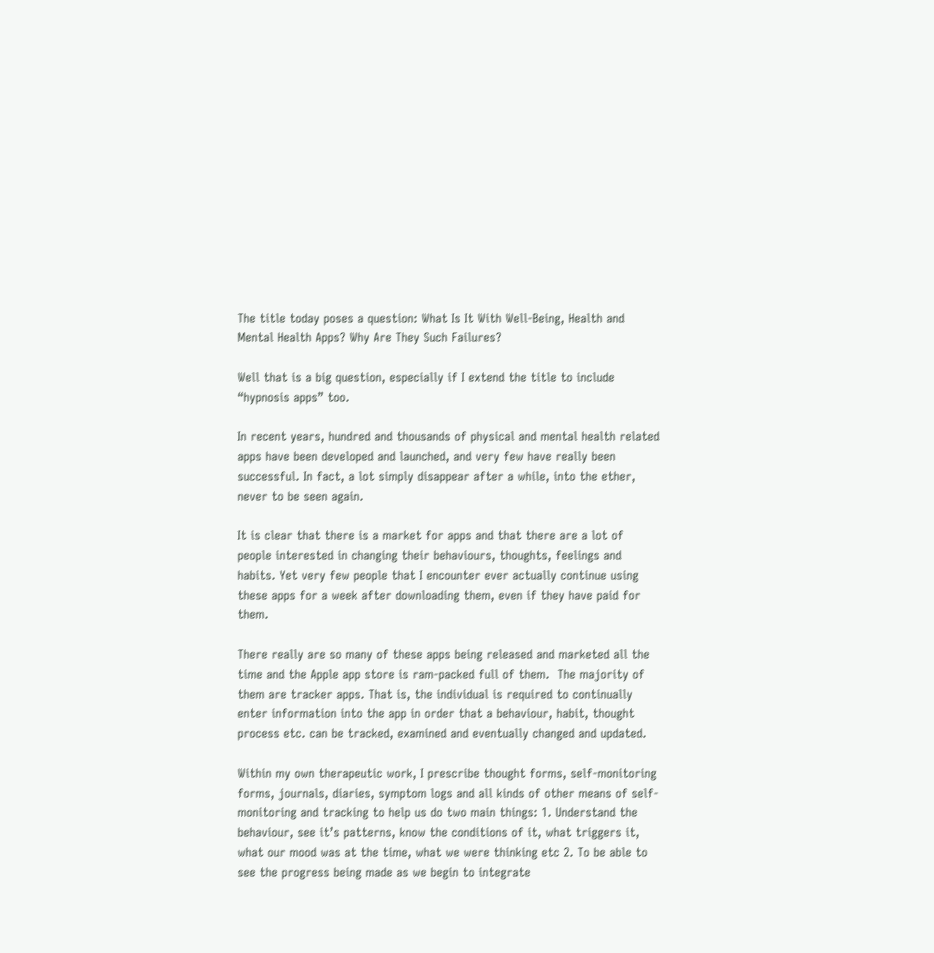The title today poses a question: What Is It With Well-Being, Health and Mental Health Apps? Why Are They Such Failures?

Well that is a big question, especially if I extend the title to include “hypnosis apps” too.

In recent years, hundred and thousands of physical and mental health related apps have been developed and launched, and very few have really been successful. In fact, a lot simply disappear after a while, into the ether, never to be seen again.

It is clear that there is a market for apps and that there are a lot of people interested in changing their behaviours, thoughts, feelings and habits. Yet very few people that I encounter ever actually continue using these apps for a week after downloading them, even if they have paid for them.

There really are so many of these apps being released and marketed all the time and the Apple app store is ram-packed full of them.  The majority of them are tracker apps. That is, the individual is required to continually enter information into the app in order that a behaviour, habit, thought process etc. can be tracked, examined and eventually changed and updated.

Within my own therapeutic work, I prescribe thought forms, self-monitoring forms, journals, diaries, symptom logs and all kinds of other means of self-monitoring and tracking to help us do two main things: 1. Understand the behaviour, see it’s patterns, know the conditions of it, what triggers it, what our mood was at the time, what we were thinking etc 2. To be able to see the progress being made as we begin to integrate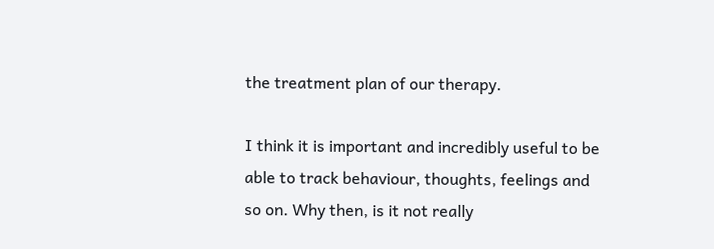the treatment plan of our therapy.

I think it is important and incredibly useful to be able to track behaviour, thoughts, feelings and so on. Why then, is it not really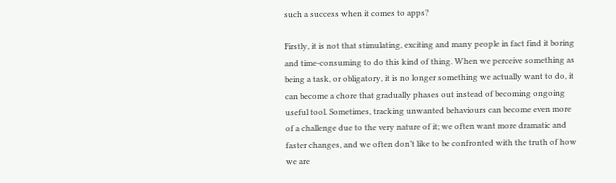such a success when it comes to apps?

Firstly, it is not that stimulating, exciting and many people in fact find it boring and time-consuming to do this kind of thing. When we perceive something as being a task, or obligatory, it is no longer something we actually want to do, it can become a chore that gradually phases out instead of becoming ongoing useful tool. Sometimes, tracking unwanted behaviours can become even more of a challenge due to the very nature of it; we often want more dramatic and faster changes, and we often don’t like to be confronted with the truth of how we are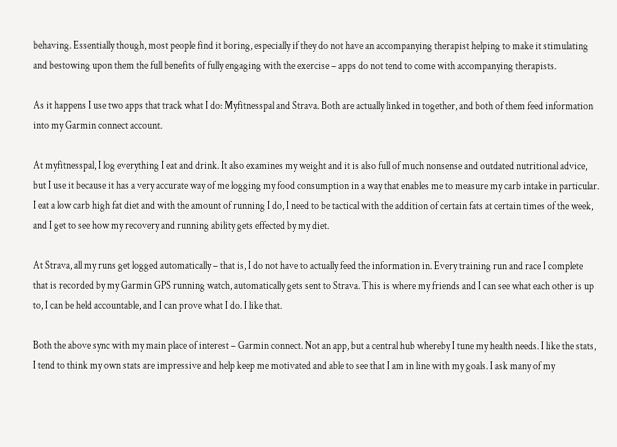behaving. Essentially though, most people find it boring, especially if they do not have an accompanying therapist helping to make it stimulating and bestowing upon them the full benefits of fully engaging with the exercise – apps do not tend to come with accompanying therapists.

As it happens I use two apps that track what I do: Myfitnesspal and Strava. Both are actually linked in together, and both of them feed information into my Garmin connect account.

At myfitnesspal, I log everything I eat and drink. It also examines my weight and it is also full of much nonsense and outdated nutritional advice, but I use it because it has a very accurate way of me logging my food consumption in a way that enables me to measure my carb intake in particular. I eat a low carb high fat diet and with the amount of running I do, I need to be tactical with the addition of certain fats at certain times of the week, and I get to see how my recovery and running ability gets effected by my diet.

At Strava, all my runs get logged automatically – that is, I do not have to actually feed the information in. Every training run and race I complete that is recorded by my Garmin GPS running watch, automatically gets sent to Strava. This is where my friends and I can see what each other is up to, I can be held accountable, and I can prove what I do. I like that.

Both the above sync with my main place of interest – Garmin connect. Not an app, but a central hub whereby I tune my health needs. I like the stats, I tend to think my own stats are impressive and help keep me motivated and able to see that I am in line with my goals. I ask many of my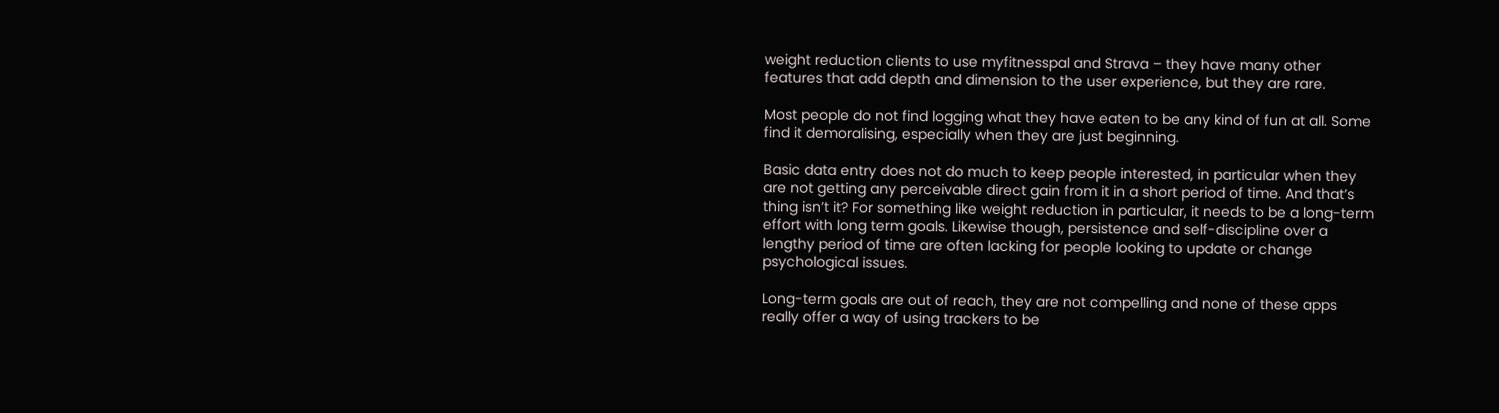weight reduction clients to use myfitnesspal and Strava – they have many other features that add depth and dimension to the user experience, but they are rare.

Most people do not find logging what they have eaten to be any kind of fun at all. Some find it demoralising, especially when they are just beginning.

Basic data entry does not do much to keep people interested, in particular when they are not getting any perceivable direct gain from it in a short period of time. And that’s thing isn’t it? For something like weight reduction in particular, it needs to be a long-term effort with long term goals. Likewise though, persistence and self-discipline over a lengthy period of time are often lacking for people looking to update or change psychological issues.

Long-term goals are out of reach, they are not compelling and none of these apps really offer a way of using trackers to be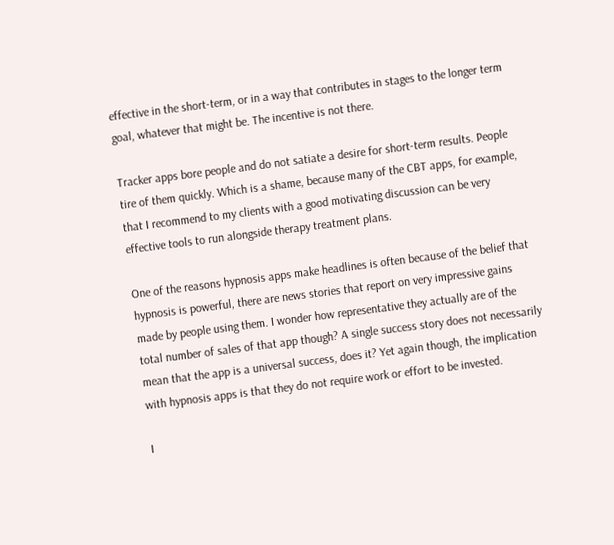effective in the short-term, or in a way that contributes in stages to the longer term goal, whatever that might be. The incentive is not there.

Tracker apps bore people and do not satiate a desire for short-term results. People tire of them quickly. Which is a shame, because many of the CBT apps, for example, that I recommend to my clients with a good motivating discussion can be very effective tools to run alongside therapy treatment plans.

One of the reasons hypnosis apps make headlines is often because of the belief that hypnosis is powerful, there are news stories that report on very impressive gains made by people using them. I wonder how representative they actually are of the total number of sales of that app though? A single success story does not necessarily mean that the app is a universal success, does it? Yet again though, the implication with hypnosis apps is that they do not require work or effort to be invested.

I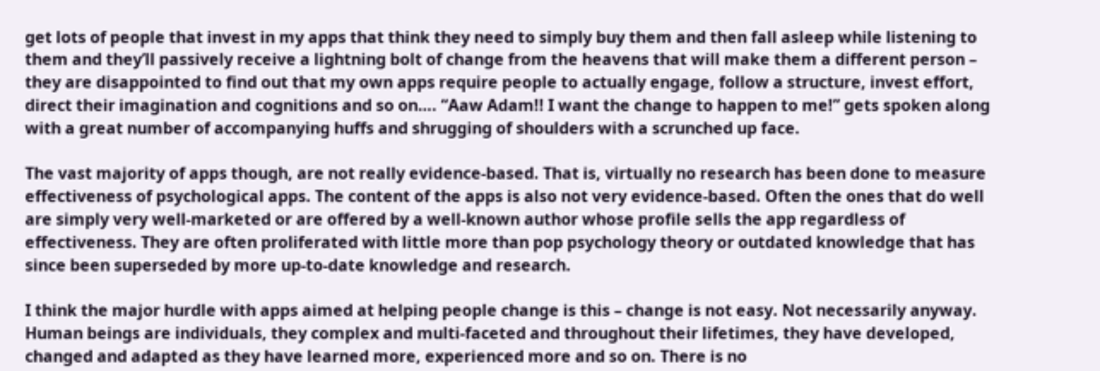get lots of people that invest in my apps that think they need to simply buy them and then fall asleep while listening to them and they’ll passively receive a lightning bolt of change from the heavens that will make them a different person – they are disappointed to find out that my own apps require people to actually engage, follow a structure, invest effort, direct their imagination and cognitions and so on…. “Aaw Adam!! I want the change to happen to me!” gets spoken along with a great number of accompanying huffs and shrugging of shoulders with a scrunched up face.

The vast majority of apps though, are not really evidence-based. That is, virtually no research has been done to measure effectiveness of psychological apps. The content of the apps is also not very evidence-based. Often the ones that do well are simply very well-marketed or are offered by a well-known author whose profile sells the app regardless of effectiveness. They are often proliferated with little more than pop psychology theory or outdated knowledge that has since been superseded by more up-to-date knowledge and research.

I think the major hurdle with apps aimed at helping people change is this – change is not easy. Not necessarily anyway. Human beings are individuals, they complex and multi-faceted and throughout their lifetimes, they have developed, changed and adapted as they have learned more, experienced more and so on. There is no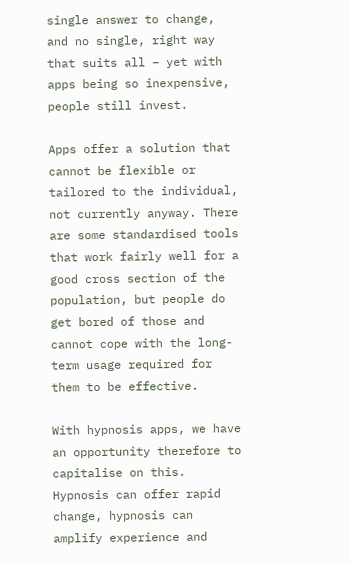single answer to change, and no single, right way that suits all – yet with apps being so inexpensive, people still invest.

Apps offer a solution that cannot be flexible or tailored to the individual, not currently anyway. There are some standardised tools that work fairly well for a good cross section of the population, but people do get bored of those and cannot cope with the long-term usage required for them to be effective.

With hypnosis apps, we have an opportunity therefore to capitalise on this. Hypnosis can offer rapid change, hypnosis can amplify experience and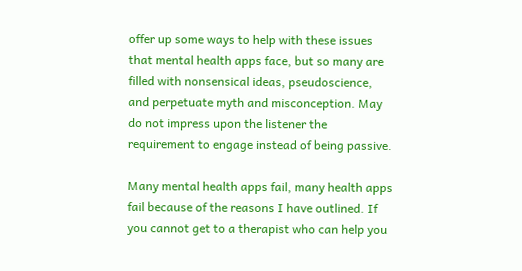offer up some ways to help with these issues that mental health apps face, but so many are filled with nonsensical ideas, pseudoscience, and perpetuate myth and misconception. May do not impress upon the listener the requirement to engage instead of being passive.

Many mental health apps fail, many health apps fail because of the reasons I have outlined. If you cannot get to a therapist who can help you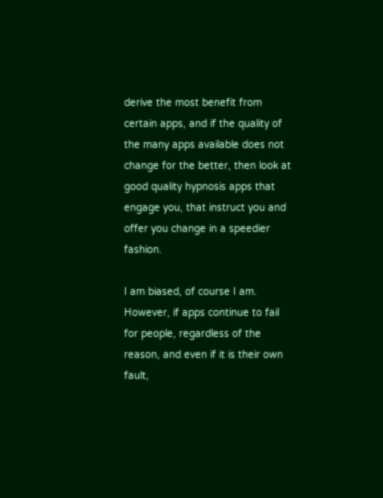derive the most benefit from certain apps, and if the quality of the many apps available does not change for the better, then look at good quality hypnosis apps that engage you, that instruct you and offer you change in a speedier fashion.

I am biased, of course I am. However, if apps continue to fail for people, regardless of the reason, and even if it is their own fault,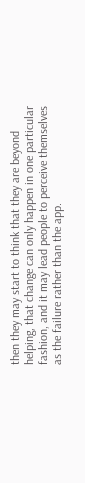then they may start to think that they are beyond helping, that change can only happen in one particular fashion, and it may lead people to perceive themselves as the failure rather than the app.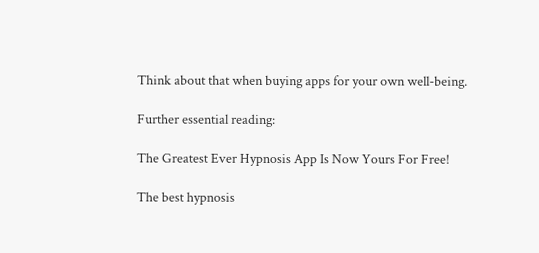Think about that when buying apps for your own well-being.

Further essential reading:

The Greatest Ever Hypnosis App Is Now Yours For Free!

The best hypnosis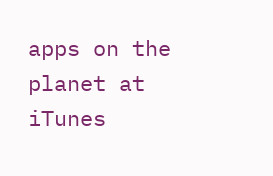apps on the planet at iTunes